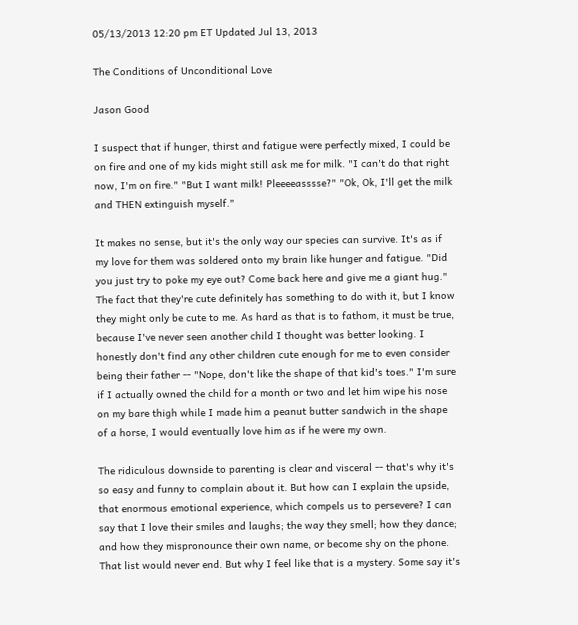05/13/2013 12:20 pm ET Updated Jul 13, 2013

The Conditions of Unconditional Love

Jason Good

I suspect that if hunger, thirst and fatigue were perfectly mixed, I could be on fire and one of my kids might still ask me for milk. "I can't do that right now, I'm on fire." "But I want milk! Pleeeeasssse?" "Ok, Ok, I'll get the milk and THEN extinguish myself."

It makes no sense, but it's the only way our species can survive. It's as if my love for them was soldered onto my brain like hunger and fatigue. "Did you just try to poke my eye out? Come back here and give me a giant hug." The fact that they're cute definitely has something to do with it, but I know they might only be cute to me. As hard as that is to fathom, it must be true, because I've never seen another child I thought was better looking. I honestly don't find any other children cute enough for me to even consider being their father -- "Nope, don't like the shape of that kid's toes." I'm sure if I actually owned the child for a month or two and let him wipe his nose on my bare thigh while I made him a peanut butter sandwich in the shape of a horse, I would eventually love him as if he were my own.

The ridiculous downside to parenting is clear and visceral -- that's why it's so easy and funny to complain about it. But how can I explain the upside, that enormous emotional experience, which compels us to persevere? I can say that I love their smiles and laughs; the way they smell; how they dance; and how they mispronounce their own name, or become shy on the phone. That list would never end. But why I feel like that is a mystery. Some say it's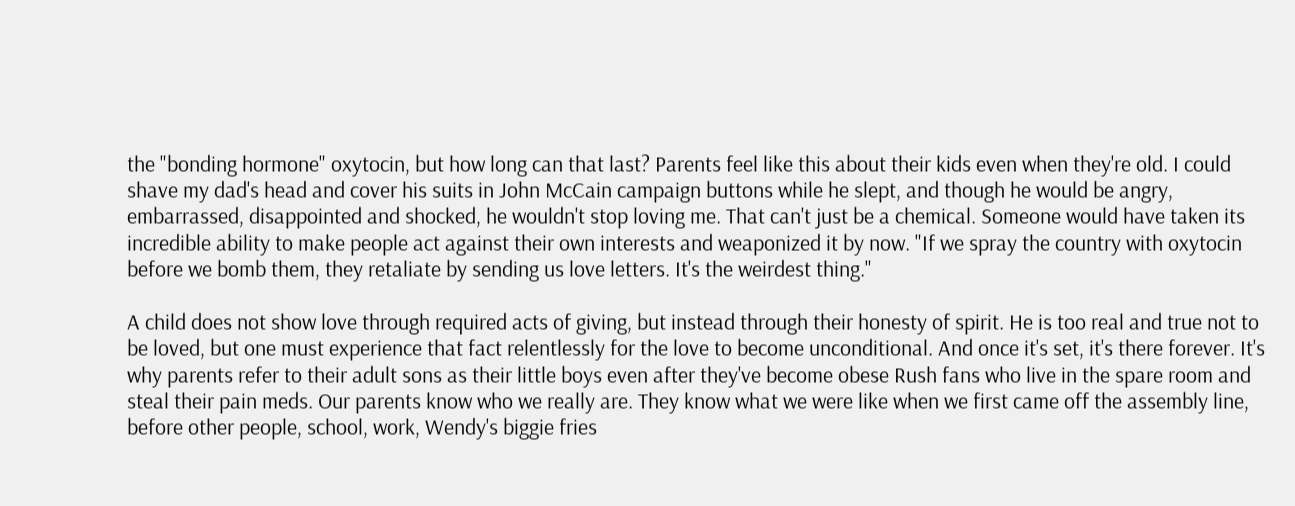the "bonding hormone" oxytocin, but how long can that last? Parents feel like this about their kids even when they're old. I could shave my dad's head and cover his suits in John McCain campaign buttons while he slept, and though he would be angry, embarrassed, disappointed and shocked, he wouldn't stop loving me. That can't just be a chemical. Someone would have taken its incredible ability to make people act against their own interests and weaponized it by now. "If we spray the country with oxytocin before we bomb them, they retaliate by sending us love letters. It's the weirdest thing."

A child does not show love through required acts of giving, but instead through their honesty of spirit. He is too real and true not to be loved, but one must experience that fact relentlessly for the love to become unconditional. And once it's set, it's there forever. It's why parents refer to their adult sons as their little boys even after they've become obese Rush fans who live in the spare room and steal their pain meds. Our parents know who we really are. They know what we were like when we first came off the assembly line, before other people, school, work, Wendy's biggie fries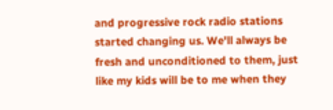and progressive rock radio stations started changing us. We'll always be fresh and unconditioned to them, just like my kids will be to me when they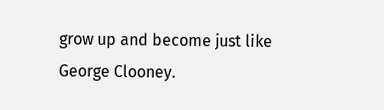grow up and become just like George Clooney.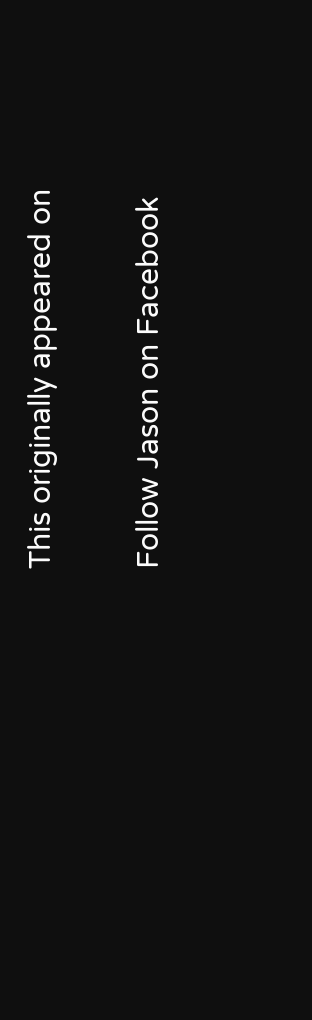This originally appeared on

Follow Jason on Facebook